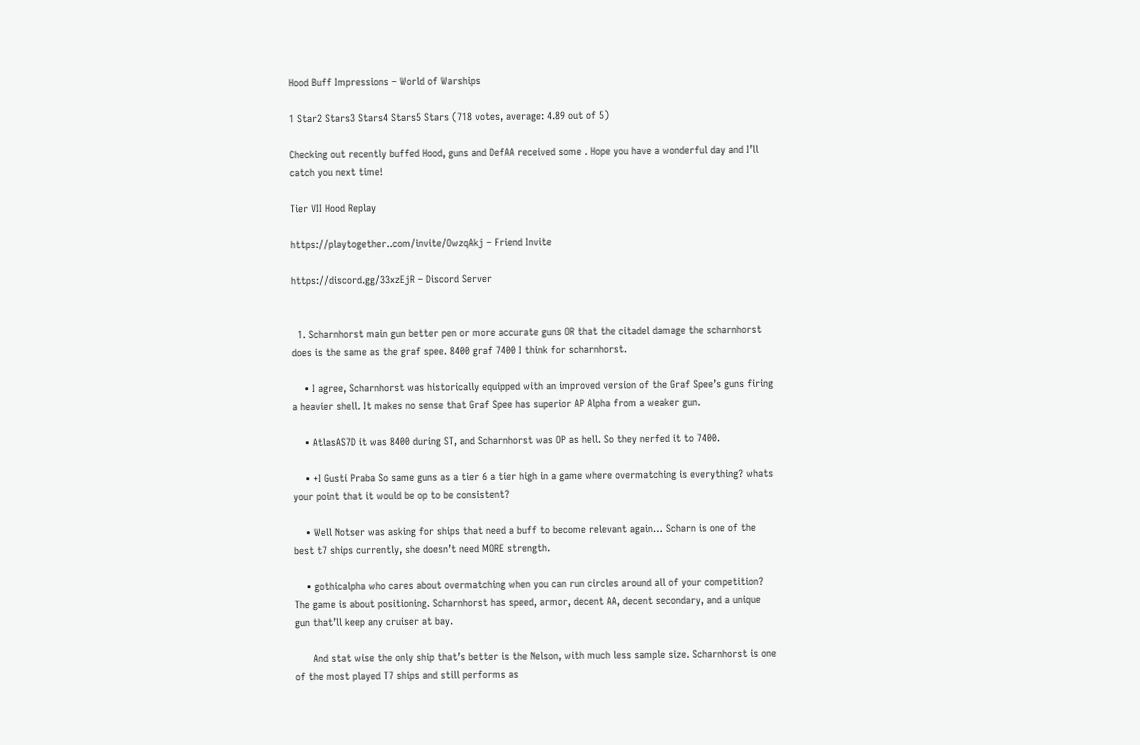Hood Buff Impressions – World of Warships

1 Star2 Stars3 Stars4 Stars5 Stars (718 votes, average: 4.89 out of 5)

Checking out recently buffed Hood, guns and DefAA received some . Hope you have a wonderful day and I’ll catch you next time!

Tier VII Hood Replay

https://playtogether..com/invite/OwzqAkj – Friend Invite

https://discord.gg/33xzEjR – Discord Server


  1. Scharnhorst main gun better pen or more accurate guns OR that the citadel damage the scharnhorst does is the same as the graf spee. 8400 graf 7400 I think for scharnhorst.

    • I agree, Scharnhorst was historically equipped with an improved version of the Graf Spee’s guns firing a heavier shell. It makes no sense that Graf Spee has superior AP Alpha from a weaker gun.

    • AtlasAS7D it was 8400 during ST, and Scharnhorst was OP as hell. So they nerfed it to 7400.

    • +I Gusti Praba So same guns as a tier 6 a tier high in a game where overmatching is everything? whats your point that it would be op to be consistent?

    • Well Notser was asking for ships that need a buff to become relevant again… Scharn is one of the best t7 ships currently, she doesn’t need MORE strength.

    • gothicalpha who cares about overmatching when you can run circles around all of your competition? The game is about positioning. Scharnhorst has speed, armor, decent AA, decent secondary, and a unique gun that’ll keep any cruiser at bay.

      And stat wise the only ship that’s better is the Nelson, with much less sample size. Scharnhorst is one of the most played T7 ships and still performs as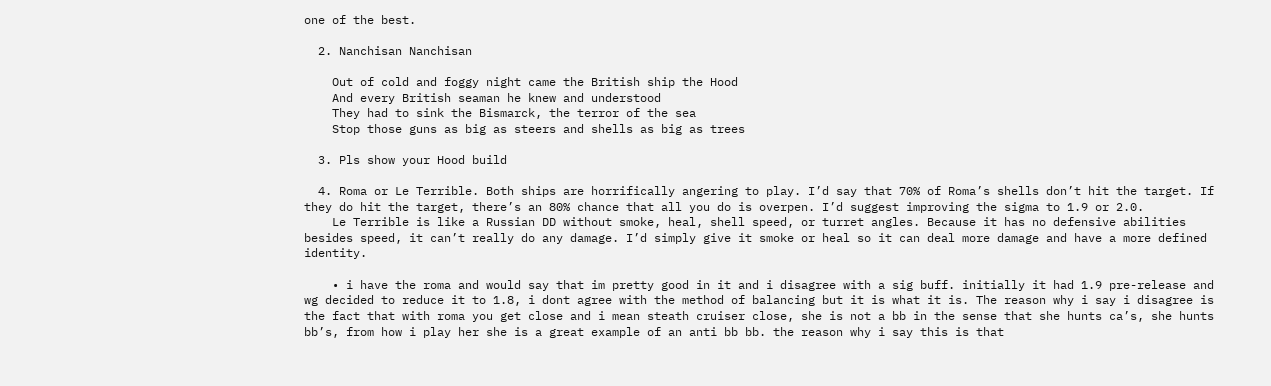one of the best.

  2. Nanchisan Nanchisan

    Out of cold and foggy night came the British ship the Hood
    And every British seaman he knew and understood
    They had to sink the Bismarck, the terror of the sea
    Stop those guns as big as steers and shells as big as trees

  3. Pls show your Hood build

  4. Roma or Le Terrible. Both ships are horrifically angering to play. I’d say that 70% of Roma’s shells don’t hit the target. If they do hit the target, there’s an 80% chance that all you do is overpen. I’d suggest improving the sigma to 1.9 or 2.0.
    Le Terrible is like a Russian DD without smoke, heal, shell speed, or turret angles. Because it has no defensive abilities besides speed, it can’t really do any damage. I’d simply give it smoke or heal so it can deal more damage and have a more defined identity.

    • i have the roma and would say that im pretty good in it and i disagree with a sig buff. initially it had 1.9 pre-release and wg decided to reduce it to 1.8, i dont agree with the method of balancing but it is what it is. The reason why i say i disagree is the fact that with roma you get close and i mean steath cruiser close, she is not a bb in the sense that she hunts ca’s, she hunts bb’s, from how i play her she is a great example of an anti bb bb. the reason why i say this is that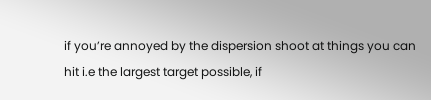if you’re annoyed by the dispersion shoot at things you can hit i.e the largest target possible, if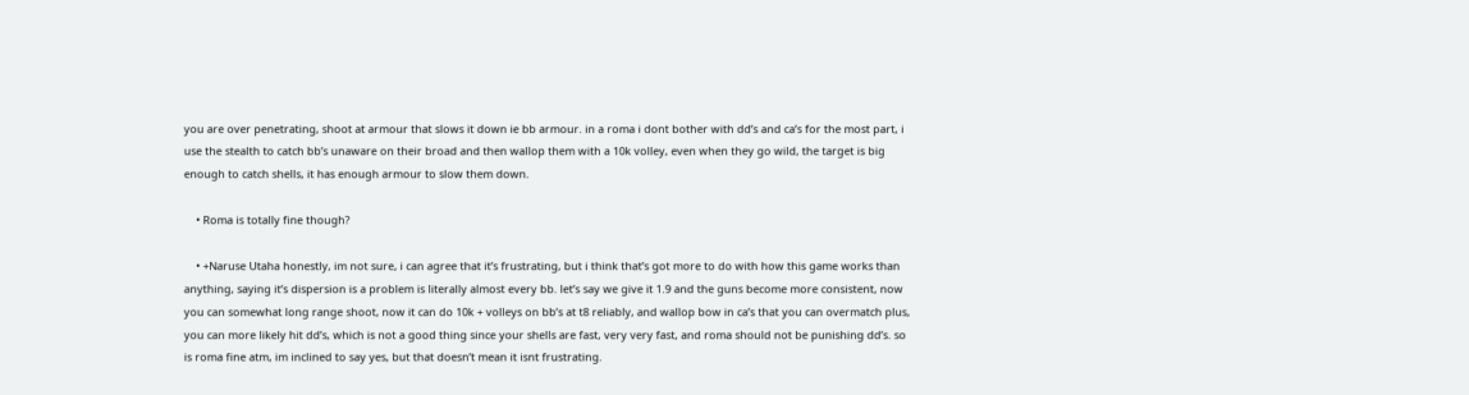you are over penetrating, shoot at armour that slows it down ie bb armour. in a roma i dont bother with dd’s and ca’s for the most part, i use the stealth to catch bb’s unaware on their broad and then wallop them with a 10k volley, even when they go wild, the target is big enough to catch shells, it has enough armour to slow them down.

    • Roma is totally fine though?

    • +Naruse Utaha honestly, im not sure, i can agree that it’s frustrating, but i think that’s got more to do with how this game works than anything, saying it’s dispersion is a problem is literally almost every bb. let’s say we give it 1.9 and the guns become more consistent, now you can somewhat long range shoot, now it can do 10k + volleys on bb’s at t8 reliably, and wallop bow in ca’s that you can overmatch plus, you can more likely hit dd’s, which is not a good thing since your shells are fast, very very fast, and roma should not be punishing dd’s. so is roma fine atm, im inclined to say yes, but that doesn’t mean it isnt frustrating.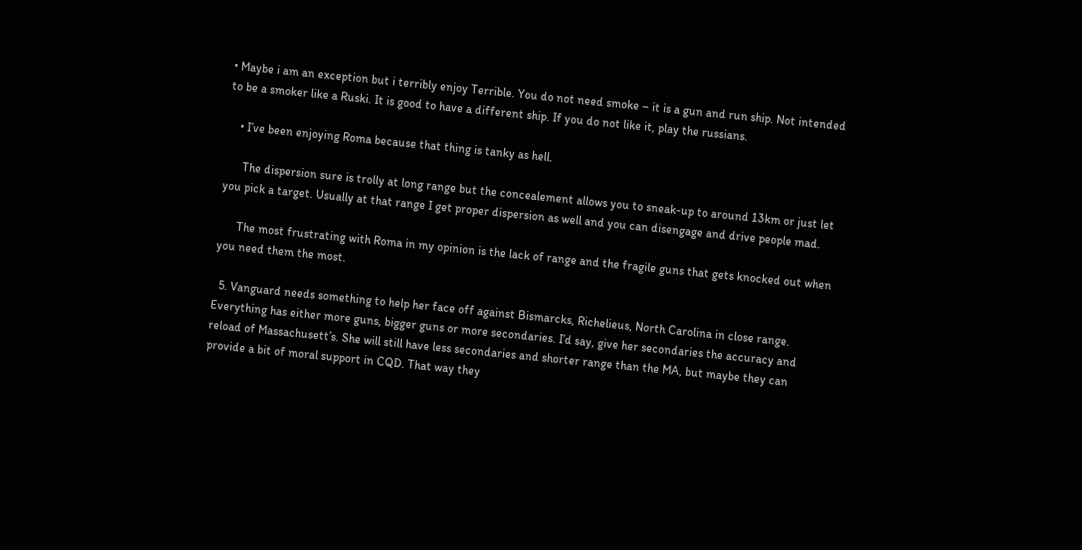• Maybe i am an exception but i terribly enjoy Terrible. You do not need smoke – it is a gun and run ship. Not intended to be a smoker like a Ruski. It is good to have a different ship. If you do not like it, play the russians.

    • I’ve been enjoying Roma because that thing is tanky as hell.

      The dispersion sure is trolly at long range but the concealement allows you to sneak-up to around 13km or just let you pick a target. Usually at that range I get proper dispersion as well and you can disengage and drive people mad.

      The most frustrating with Roma in my opinion is the lack of range and the fragile guns that gets knocked out when you need them the most.

  5. Vanguard needs something to help her face off against Bismarcks, Richelieus, North Carolina in close range. Everything has either more guns, bigger guns or more secondaries. I’d say, give her secondaries the accuracy and reload of Massachusett’s. She will still have less secondaries and shorter range than the MA, but maybe they can provide a bit of moral support in CQD. That way they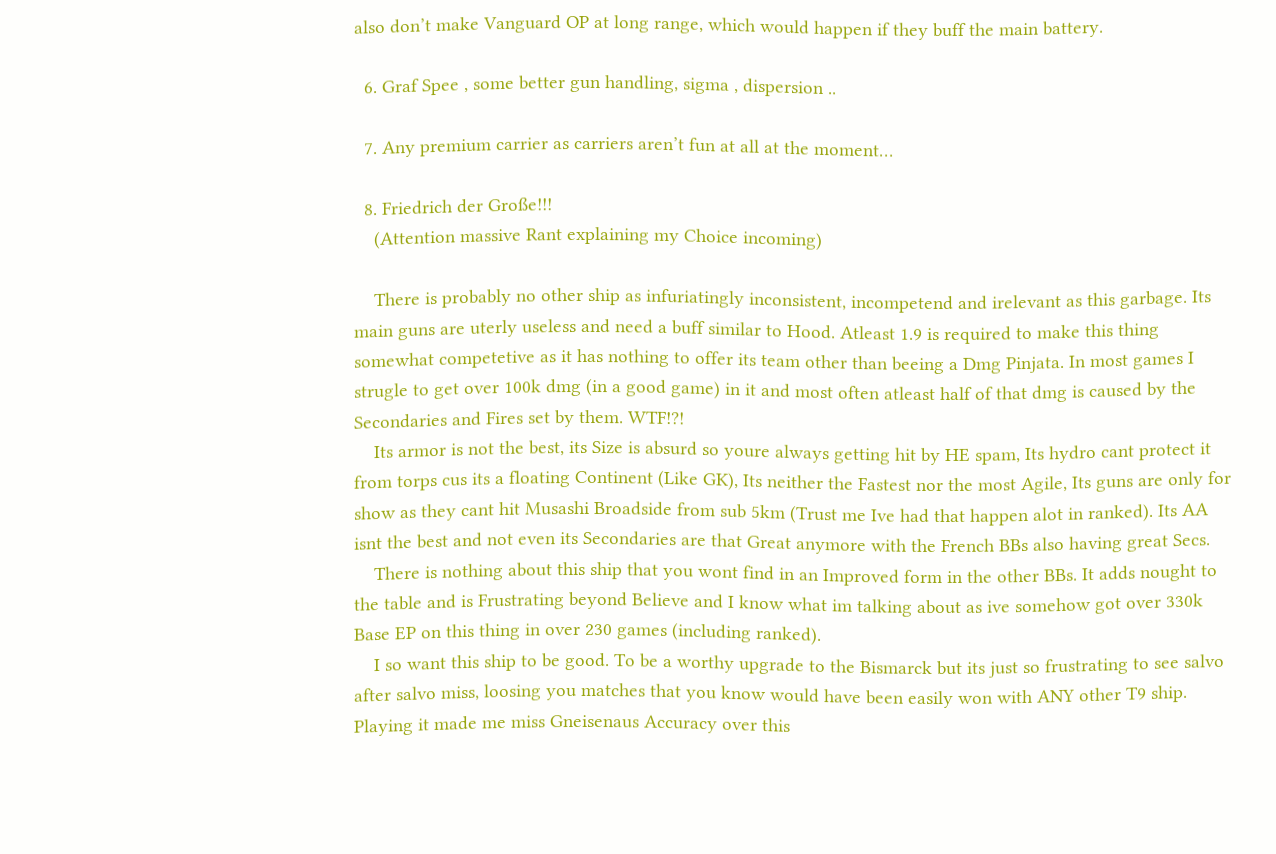also don’t make Vanguard OP at long range, which would happen if they buff the main battery.

  6. Graf Spee , some better gun handling, sigma , dispersion ..

  7. Any premium carrier as carriers aren’t fun at all at the moment…

  8. Friedrich der Große!!!
    (Attention massive Rant explaining my Choice incoming)

    There is probably no other ship as infuriatingly inconsistent, incompetend and irelevant as this garbage. Its main guns are uterly useless and need a buff similar to Hood. Atleast 1.9 is required to make this thing somewhat competetive as it has nothing to offer its team other than beeing a Dmg Pinjata. In most games I strugle to get over 100k dmg (in a good game) in it and most often atleast half of that dmg is caused by the Secondaries and Fires set by them. WTF!?!
    Its armor is not the best, its Size is absurd so youre always getting hit by HE spam, Its hydro cant protect it from torps cus its a floating Continent (Like GK), Its neither the Fastest nor the most Agile, Its guns are only for show as they cant hit Musashi Broadside from sub 5km (Trust me Ive had that happen alot in ranked). Its AA isnt the best and not even its Secondaries are that Great anymore with the French BBs also having great Secs.
    There is nothing about this ship that you wont find in an Improved form in the other BBs. It adds nought to the table and is Frustrating beyond Believe and I know what im talking about as ive somehow got over 330k Base EP on this thing in over 230 games (including ranked).
    I so want this ship to be good. To be a worthy upgrade to the Bismarck but its just so frustrating to see salvo after salvo miss, loosing you matches that you know would have been easily won with ANY other T9 ship. Playing it made me miss Gneisenaus Accuracy over this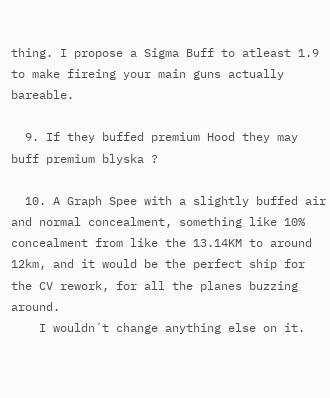thing. I propose a Sigma Buff to atleast 1.9 to make fireing your main guns actually bareable.

  9. If they buffed premium Hood they may buff premium blyska ?

  10. A Graph Spee with a slightly buffed air and normal concealment, something like 10% concealment from like the 13.14KM to around 12km, and it would be the perfect ship for the CV rework, for all the planes buzzing around.
    I wouldn´t change anything else on it.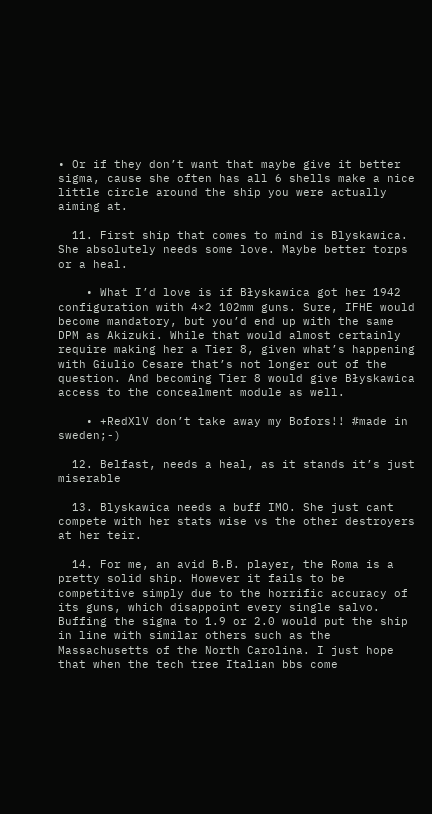• Or if they don’t want that maybe give it better sigma, cause she often has all 6 shells make a nice little circle around the ship you were actually aiming at.

  11. First ship that comes to mind is Blyskawica. She absolutely needs some love. Maybe better torps or a heal.

    • What I’d love is if Błyskawica got her 1942 configuration with 4×2 102mm guns. Sure, IFHE would become mandatory, but you’d end up with the same DPM as Akizuki. While that would almost certainly require making her a Tier 8, given what’s happening with Giulio Cesare that’s not longer out of the question. And becoming Tier 8 would give Błyskawica access to the concealment module as well.

    • +RedXlV don’t take away my Bofors!! #made in sweden;-)

  12. Belfast, needs a heal, as it stands it’s just miserable

  13. Blyskawica needs a buff IMO. She just cant compete with her stats wise vs the other destroyers at her teir.

  14. For me, an avid B.B. player, the Roma is a pretty solid ship. However it fails to be competitive simply due to the horrific accuracy of its guns, which disappoint every single salvo. Buffing the sigma to 1.9 or 2.0 would put the ship in line with similar others such as the Massachusetts of the North Carolina. I just hope that when the tech tree Italian bbs come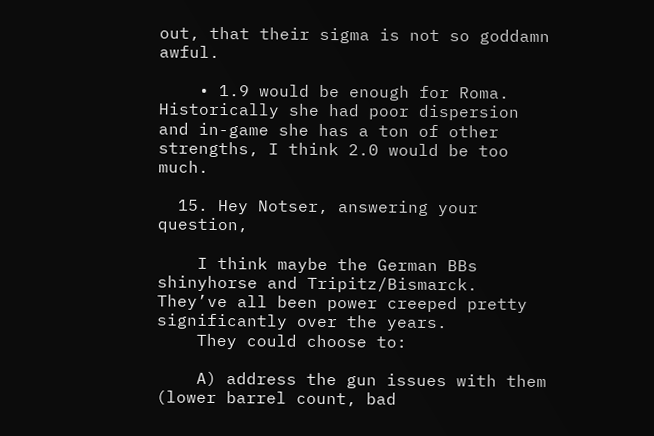out, that their sigma is not so goddamn awful.

    • 1.9 would be enough for Roma. Historically she had poor dispersion and in-game she has a ton of other strengths, I think 2.0 would be too much.

  15. Hey Notser, answering your question,

    I think maybe the German BBs shinyhorse and Tripitz/Bismarck. They’ve all been power creeped pretty significantly over the years.
    They could choose to:

    A) address the gun issues with them (lower barrel count, bad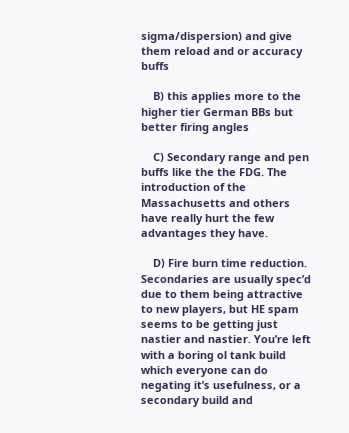sigma/dispersion) and give them reload and or accuracy buffs

    B) this applies more to the higher tier German BBs but better firing angles

    C) Secondary range and pen buffs like the the FDG. The introduction of the Massachusetts and others have really hurt the few advantages they have.

    D) Fire burn time reduction. Secondaries are usually spec’d due to them being attractive to new players, but HE spam seems to be getting just nastier and nastier. You’re left with a boring ol tank build which everyone can do negating it’s usefulness, or a secondary build and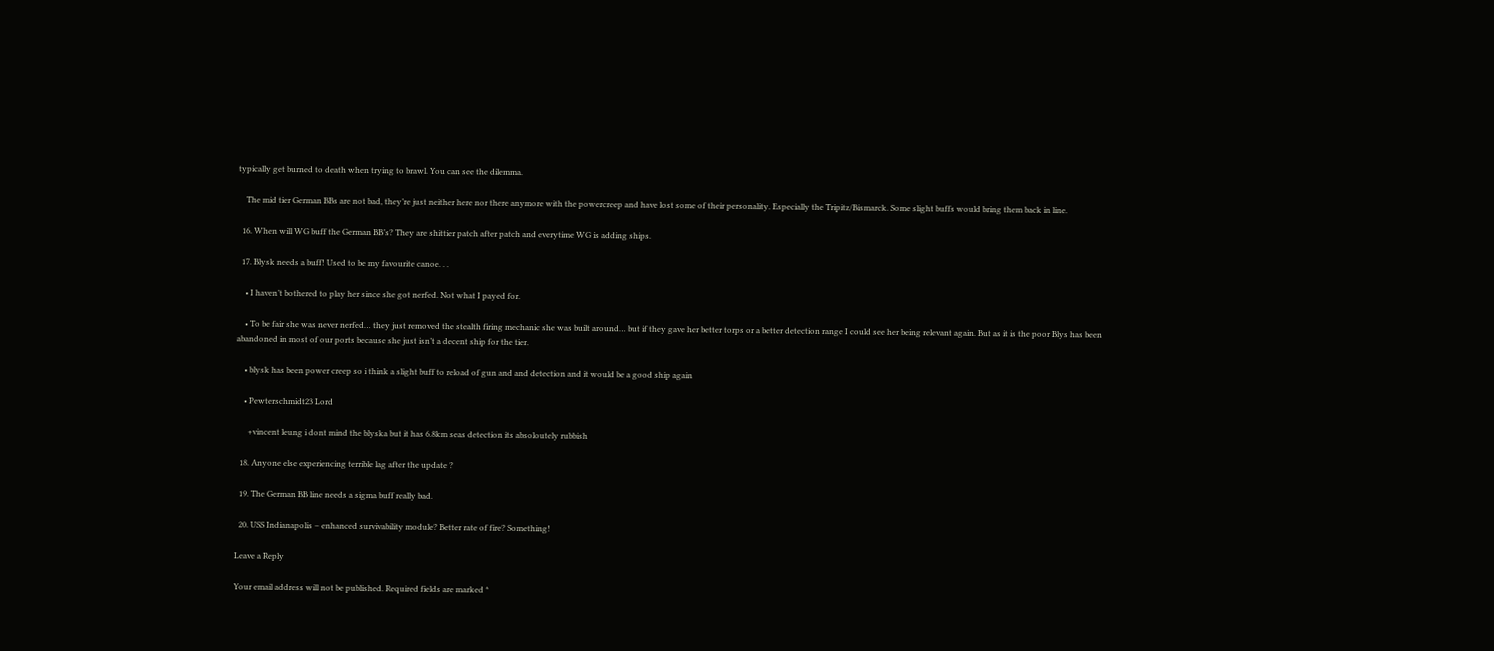typically get burned to death when trying to brawl. You can see the dilemma.

    The mid tier German BBs are not bad, they’re just neither here nor there anymore with the powercreep and have lost some of their personality. Especially the Tripitz/Bismarck. Some slight buffs would bring them back in line.

  16. When will WG buff the German BB’s? They are shittier patch after patch and everytime WG is adding ships.

  17. Blysk needs a buff! Used to be my favourite canoe. . .

    • I haven’t bothered to play her since she got nerfed. Not what I payed for.

    • To be fair she was never nerfed… they just removed the stealth firing mechanic she was built around… but if they gave her better torps or a better detection range I could see her being relevant again. But as it is the poor Blys has been abandoned in most of our ports because she just isn’t a decent ship for the tier.

    • blysk has been power creep so i think a slight buff to reload of gun and and detection and it would be a good ship again

    • Pewterschmidt23 Lord

      +vincent leung i dont mind the blyska but it has 6.8km seas detection its absoloutely rubbish

  18. Anyone else experiencing terrible lag after the update ?

  19. The German BB line needs a sigma buff really bad.

  20. USS Indianapolis – enhanced survivability module? Better rate of fire? Something!

Leave a Reply

Your email address will not be published. Required fields are marked *